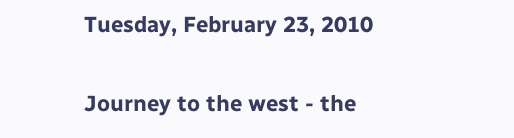Tuesday, February 23, 2010

Journey to the west - the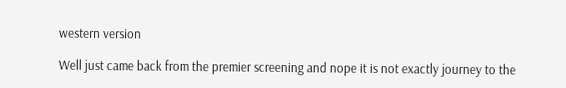western version

Well just came back from the premier screening and nope it is not exactly journey to the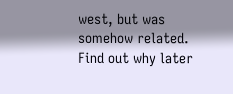west, but was somehow related. Find out why later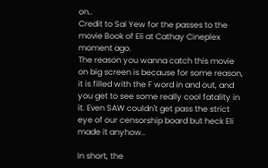on..
Credit to Sai Yew for the passes to the movie Book of Eli at Cathay Cineplex moment ago.
The reason you wanna catch this movie on big screen is because for some reason, it is filled with the F word in and out, and you get to see some really cool fatality in it. Even SAW couldn't get pass the strict eye of our censorship board but heck Eli made it anyhow..

In short, the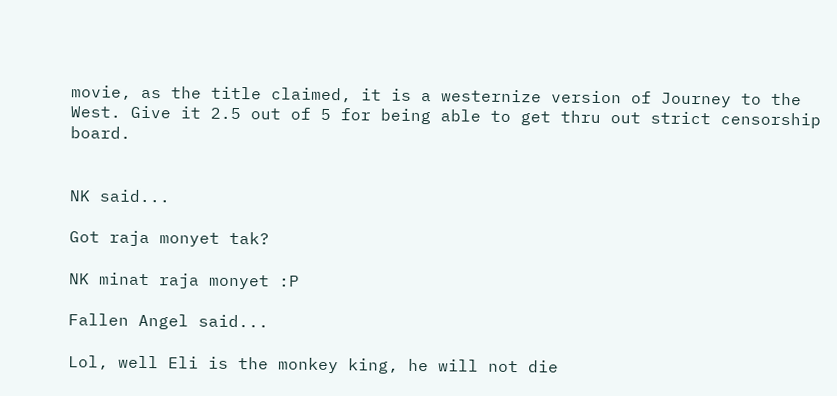movie, as the title claimed, it is a westernize version of Journey to the West. Give it 2.5 out of 5 for being able to get thru out strict censorship board.


NK said...

Got raja monyet tak?

NK minat raja monyet :P

Fallen Angel said...

Lol, well Eli is the monkey king, he will not die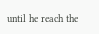until he reach the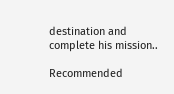destination and complete his mission..

Recommended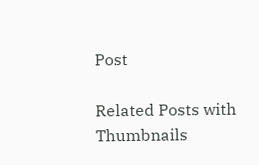Post

Related Posts with Thumbnails